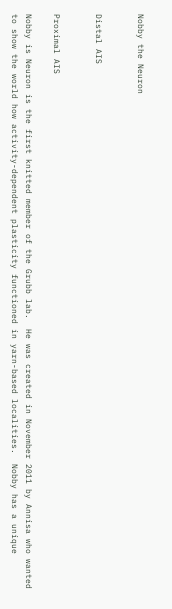Nobby the Neuron


Distal AIS


Proximal AIS

Nobby is Neuron is the first knitted member of the Grubb lab.  He was created in November 2011 by Annisa who wanted to show the world how activity-dependent plasticity functioned in yarn-based localities.  Nobby has a unique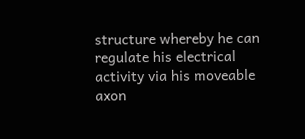structure whereby he can regulate his electrical activity via his moveable axon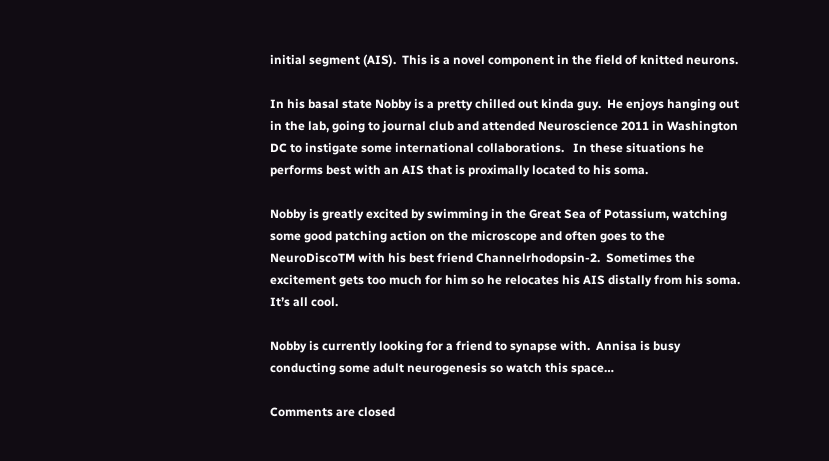initial segment (AIS).  This is a novel component in the field of knitted neurons.

In his basal state Nobby is a pretty chilled out kinda guy.  He enjoys hanging out in the lab, going to journal club and attended Neuroscience 2011 in Washington DC to instigate some international collaborations.   In these situations he performs best with an AIS that is proximally located to his soma.

Nobby is greatly excited by swimming in the Great Sea of Potassium, watching some good patching action on the microscope and often goes to the NeuroDiscoTM with his best friend Channelrhodopsin-2.  Sometimes the excitement gets too much for him so he relocates his AIS distally from his soma.  It’s all cool.

Nobby is currently looking for a friend to synapse with.  Annisa is busy conducting some adult neurogenesis so watch this space…

Comments are closed